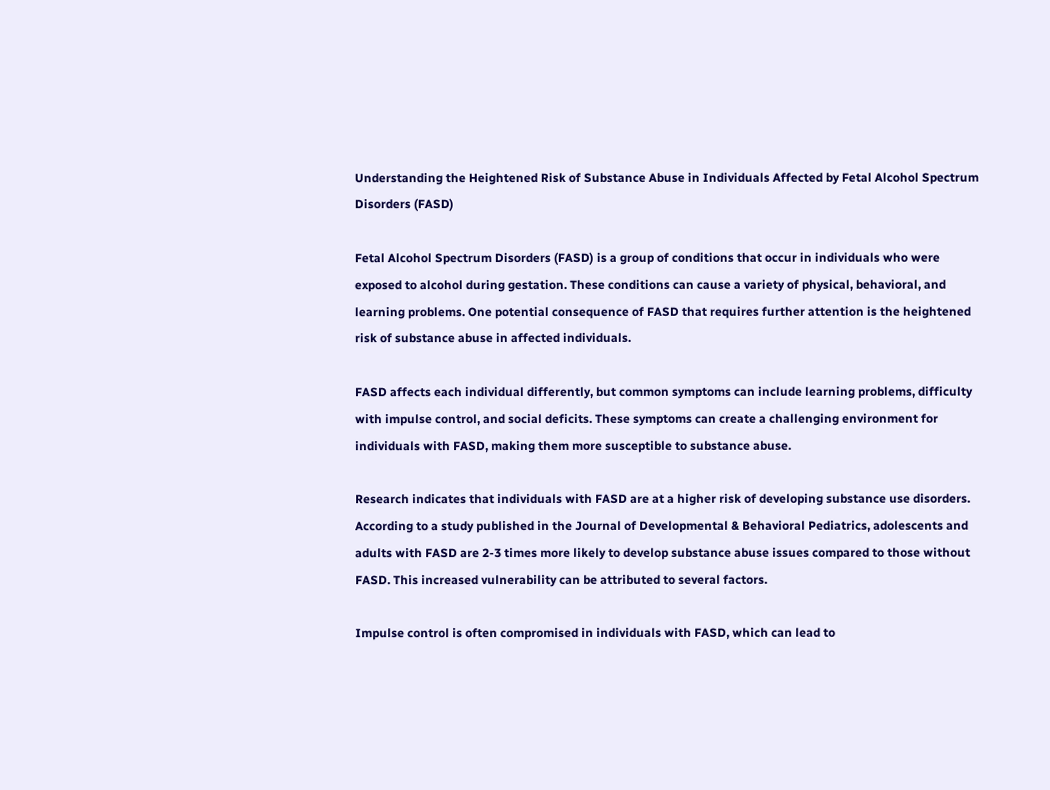Understanding the Heightened Risk of Substance Abuse in Individuals Affected by Fetal Alcohol Spectrum Disorders (FASD)

Fetal Alcohol Spectrum Disorders (FASD) is a group of conditions that occur in individuals who were exposed to alcohol during gestation. These conditions can cause a variety of physical, behavioral, and learning problems. One potential consequence of FASD that requires further attention is the heightened risk of substance abuse in affected individuals.

FASD affects each individual differently, but common symptoms can include learning problems, difficulty with impulse control, and social deficits. These symptoms can create a challenging environment for individuals with FASD, making them more susceptible to substance abuse.

Research indicates that individuals with FASD are at a higher risk of developing substance use disorders. According to a study published in the Journal of Developmental & Behavioral Pediatrics, adolescents and adults with FASD are 2-3 times more likely to develop substance abuse issues compared to those without FASD. This increased vulnerability can be attributed to several factors.

Impulse control is often compromised in individuals with FASD, which can lead to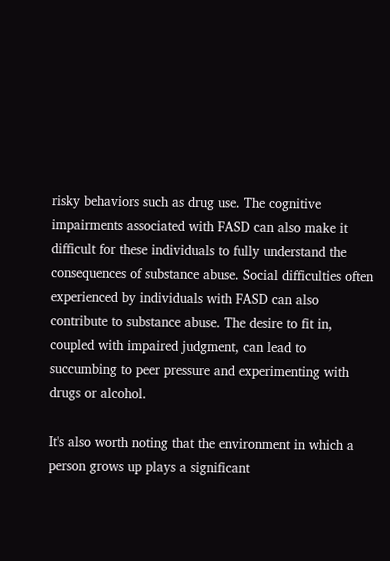risky behaviors such as drug use. The cognitive impairments associated with FASD can also make it difficult for these individuals to fully understand the consequences of substance abuse. Social difficulties often experienced by individuals with FASD can also contribute to substance abuse. The desire to fit in, coupled with impaired judgment, can lead to succumbing to peer pressure and experimenting with drugs or alcohol.

It's also worth noting that the environment in which a person grows up plays a significant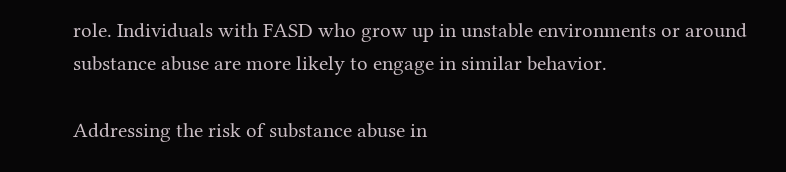role. Individuals with FASD who grow up in unstable environments or around substance abuse are more likely to engage in similar behavior.

Addressing the risk of substance abuse in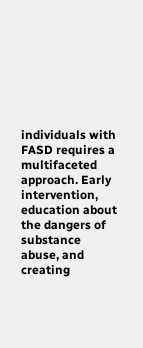individuals with FASD requires a multifaceted approach. Early intervention, education about the dangers of substance abuse, and creating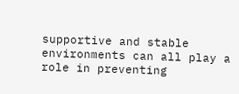supportive and stable environments can all play a role in preventing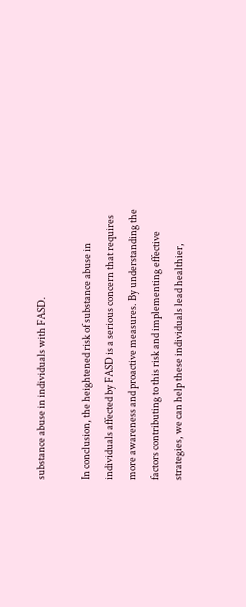substance abuse in individuals with FASD.

In conclusion, the heightened risk of substance abuse in individuals affected by FASD is a serious concern that requires more awareness and proactive measures. By understanding the factors contributing to this risk and implementing effective strategies, we can help these individuals lead healthier,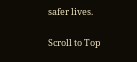safer lives.

Scroll to Top